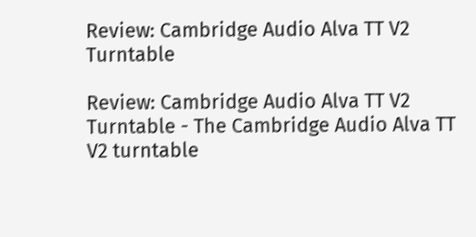Review: Cambridge Audio Alva TT V2 Turntable

Review: Cambridge Audio Alva TT V2 Turntable - The Cambridge Audio Alva TT V2 turntable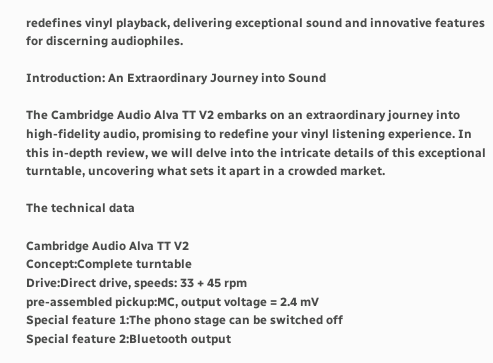redefines vinyl playback, delivering exceptional sound and innovative features for discerning audiophiles.

Introduction: An Extraordinary Journey into Sound

The Cambridge Audio Alva TT V2 embarks on an extraordinary journey into high-fidelity audio, promising to redefine your vinyl listening experience. In this in-depth review, we will delve into the intricate details of this exceptional turntable, uncovering what sets it apart in a crowded market.

The technical data

Cambridge Audio Alva TT V2
Concept:Complete turntable
Drive:Direct drive, speeds: 33 + 45 rpm
pre-assembled pickup:MC, output voltage = 2.4 mV
Special feature 1:The phono stage can be switched off
Special feature 2:Bluetooth output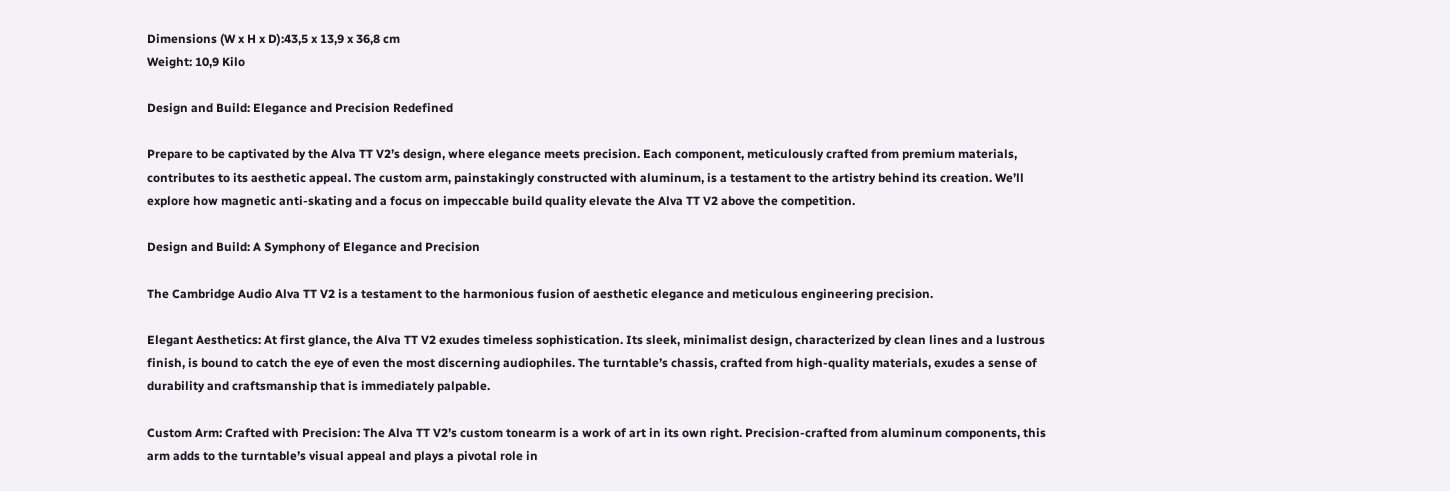Dimensions (W x H x D):43,5 x 13,9 x 36,8 cm
Weight: 10,9 Kilo

Design and Build: Elegance and Precision Redefined

Prepare to be captivated by the Alva TT V2’s design, where elegance meets precision. Each component, meticulously crafted from premium materials, contributes to its aesthetic appeal. The custom arm, painstakingly constructed with aluminum, is a testament to the artistry behind its creation. We’ll explore how magnetic anti-skating and a focus on impeccable build quality elevate the Alva TT V2 above the competition.

Design and Build: A Symphony of Elegance and Precision

The Cambridge Audio Alva TT V2 is a testament to the harmonious fusion of aesthetic elegance and meticulous engineering precision.

Elegant Aesthetics: At first glance, the Alva TT V2 exudes timeless sophistication. Its sleek, minimalist design, characterized by clean lines and a lustrous finish, is bound to catch the eye of even the most discerning audiophiles. The turntable’s chassis, crafted from high-quality materials, exudes a sense of durability and craftsmanship that is immediately palpable.

Custom Arm: Crafted with Precision: The Alva TT V2’s custom tonearm is a work of art in its own right. Precision-crafted from aluminum components, this arm adds to the turntable’s visual appeal and plays a pivotal role in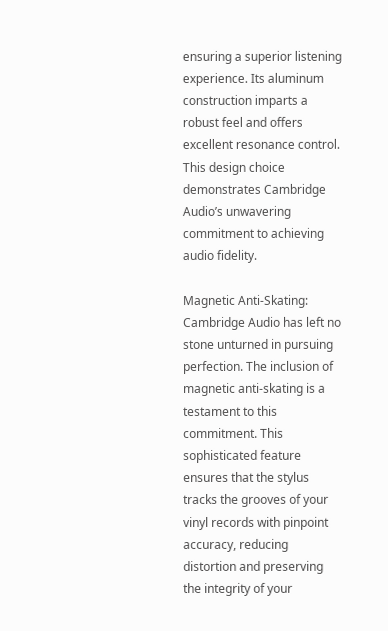ensuring a superior listening experience. Its aluminum construction imparts a robust feel and offers excellent resonance control. This design choice demonstrates Cambridge Audio’s unwavering commitment to achieving audio fidelity.

Magnetic Anti-Skating: Cambridge Audio has left no stone unturned in pursuing perfection. The inclusion of magnetic anti-skating is a testament to this commitment. This sophisticated feature ensures that the stylus tracks the grooves of your vinyl records with pinpoint accuracy, reducing distortion and preserving the integrity of your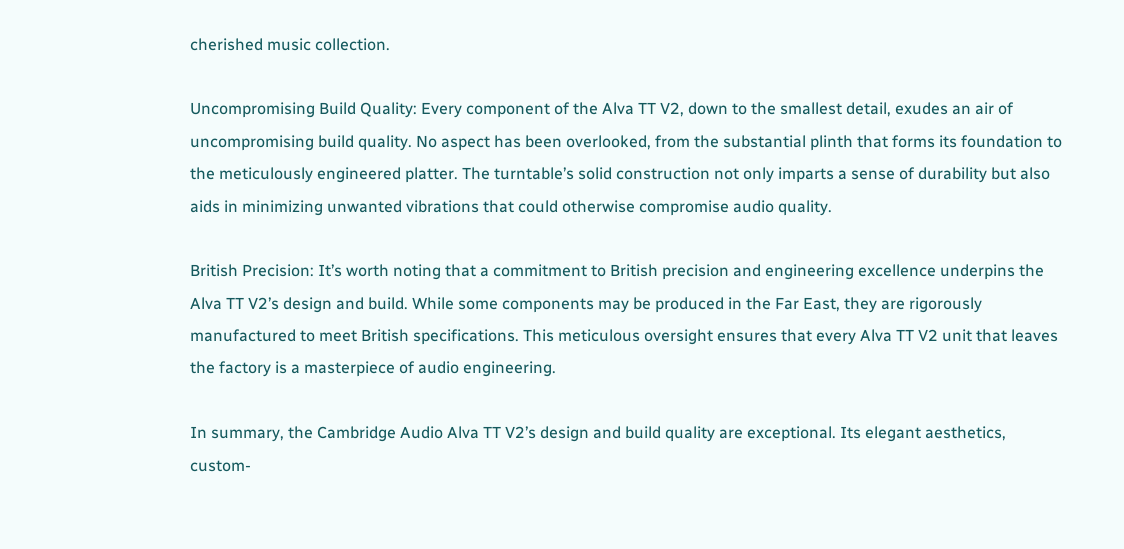cherished music collection.

Uncompromising Build Quality: Every component of the Alva TT V2, down to the smallest detail, exudes an air of uncompromising build quality. No aspect has been overlooked, from the substantial plinth that forms its foundation to the meticulously engineered platter. The turntable’s solid construction not only imparts a sense of durability but also aids in minimizing unwanted vibrations that could otherwise compromise audio quality.

British Precision: It’s worth noting that a commitment to British precision and engineering excellence underpins the Alva TT V2’s design and build. While some components may be produced in the Far East, they are rigorously manufactured to meet British specifications. This meticulous oversight ensures that every Alva TT V2 unit that leaves the factory is a masterpiece of audio engineering.

In summary, the Cambridge Audio Alva TT V2’s design and build quality are exceptional. Its elegant aesthetics, custom-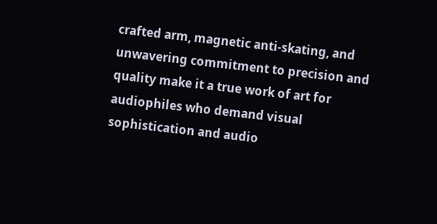crafted arm, magnetic anti-skating, and unwavering commitment to precision and quality make it a true work of art for audiophiles who demand visual sophistication and audio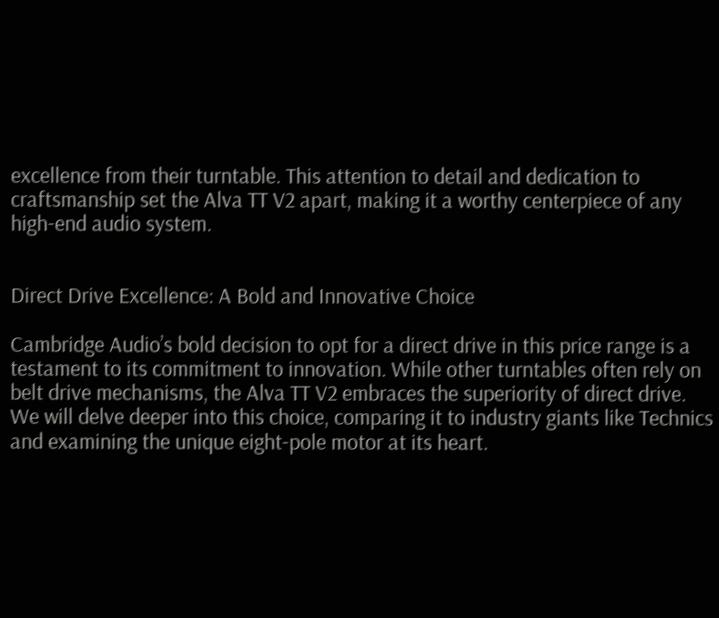excellence from their turntable. This attention to detail and dedication to craftsmanship set the Alva TT V2 apart, making it a worthy centerpiece of any high-end audio system.


Direct Drive Excellence: A Bold and Innovative Choice

Cambridge Audio’s bold decision to opt for a direct drive in this price range is a testament to its commitment to innovation. While other turntables often rely on belt drive mechanisms, the Alva TT V2 embraces the superiority of direct drive. We will delve deeper into this choice, comparing it to industry giants like Technics and examining the unique eight-pole motor at its heart.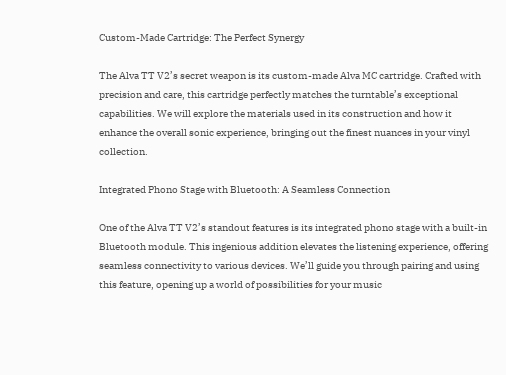Custom-Made Cartridge: The Perfect Synergy

The Alva TT V2’s secret weapon is its custom-made Alva MC cartridge. Crafted with precision and care, this cartridge perfectly matches the turntable’s exceptional capabilities. We will explore the materials used in its construction and how it enhance the overall sonic experience, bringing out the finest nuances in your vinyl collection.

Integrated Phono Stage with Bluetooth: A Seamless Connection

One of the Alva TT V2’s standout features is its integrated phono stage with a built-in Bluetooth module. This ingenious addition elevates the listening experience, offering seamless connectivity to various devices. We’ll guide you through pairing and using this feature, opening up a world of possibilities for your music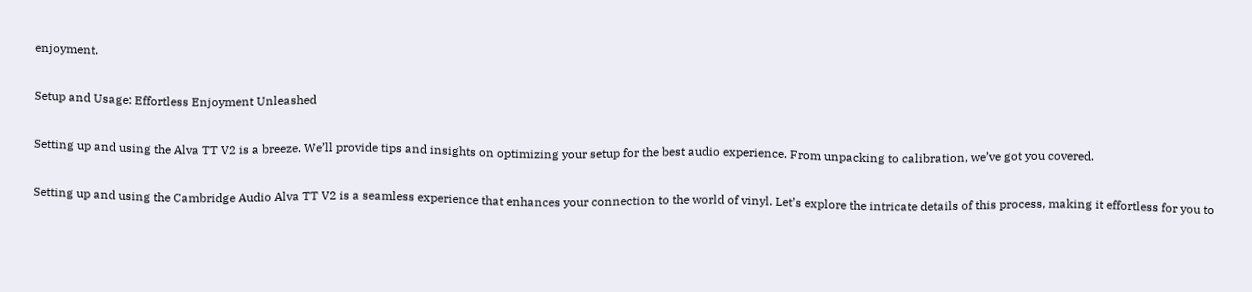enjoyment.

Setup and Usage: Effortless Enjoyment Unleashed

Setting up and using the Alva TT V2 is a breeze. We’ll provide tips and insights on optimizing your setup for the best audio experience. From unpacking to calibration, we’ve got you covered.

Setting up and using the Cambridge Audio Alva TT V2 is a seamless experience that enhances your connection to the world of vinyl. Let’s explore the intricate details of this process, making it effortless for you to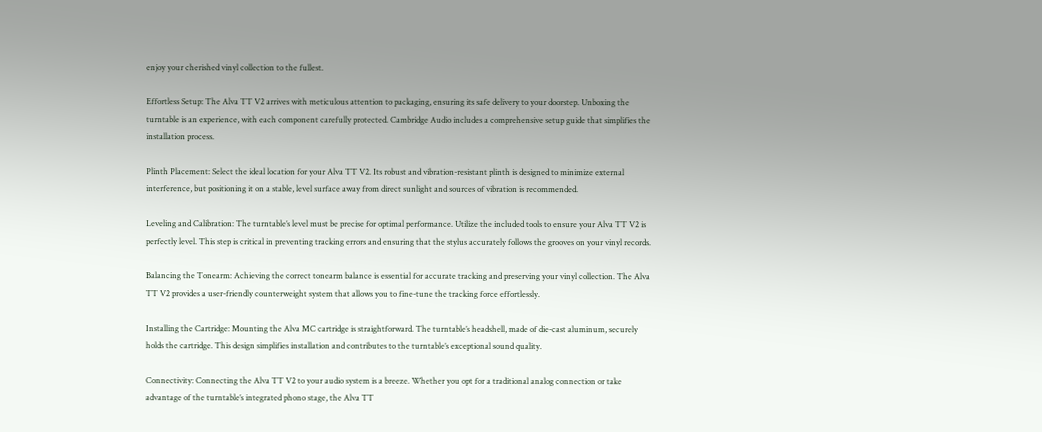enjoy your cherished vinyl collection to the fullest.

Effortless Setup: The Alva TT V2 arrives with meticulous attention to packaging, ensuring its safe delivery to your doorstep. Unboxing the turntable is an experience, with each component carefully protected. Cambridge Audio includes a comprehensive setup guide that simplifies the installation process.

Plinth Placement: Select the ideal location for your Alva TT V2. Its robust and vibration-resistant plinth is designed to minimize external interference, but positioning it on a stable, level surface away from direct sunlight and sources of vibration is recommended.

Leveling and Calibration: The turntable’s level must be precise for optimal performance. Utilize the included tools to ensure your Alva TT V2 is perfectly level. This step is critical in preventing tracking errors and ensuring that the stylus accurately follows the grooves on your vinyl records.

Balancing the Tonearm: Achieving the correct tonearm balance is essential for accurate tracking and preserving your vinyl collection. The Alva TT V2 provides a user-friendly counterweight system that allows you to fine-tune the tracking force effortlessly.

Installing the Cartridge: Mounting the Alva MC cartridge is straightforward. The turntable’s headshell, made of die-cast aluminum, securely holds the cartridge. This design simplifies installation and contributes to the turntable’s exceptional sound quality.

Connectivity: Connecting the Alva TT V2 to your audio system is a breeze. Whether you opt for a traditional analog connection or take advantage of the turntable’s integrated phono stage, the Alva TT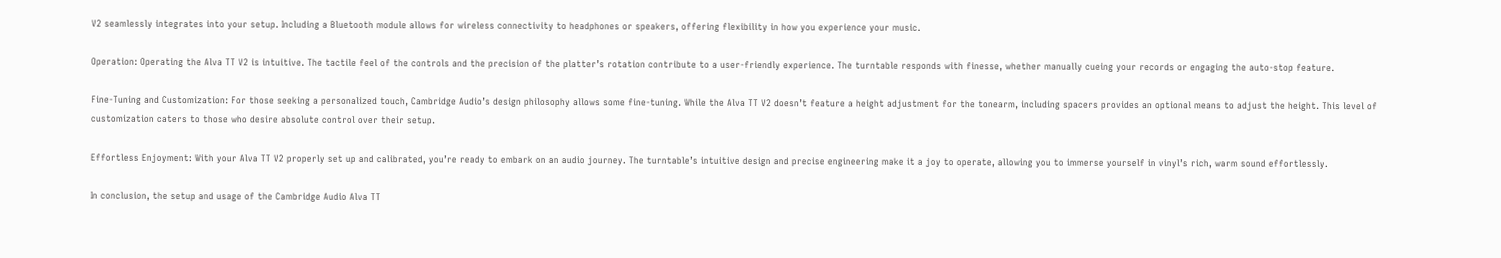V2 seamlessly integrates into your setup. Including a Bluetooth module allows for wireless connectivity to headphones or speakers, offering flexibility in how you experience your music.

Operation: Operating the Alva TT V2 is intuitive. The tactile feel of the controls and the precision of the platter’s rotation contribute to a user-friendly experience. The turntable responds with finesse, whether manually cueing your records or engaging the auto-stop feature.

Fine-Tuning and Customization: For those seeking a personalized touch, Cambridge Audio’s design philosophy allows some fine-tuning. While the Alva TT V2 doesn’t feature a height adjustment for the tonearm, including spacers provides an optional means to adjust the height. This level of customization caters to those who desire absolute control over their setup.

Effortless Enjoyment: With your Alva TT V2 properly set up and calibrated, you’re ready to embark on an audio journey. The turntable’s intuitive design and precise engineering make it a joy to operate, allowing you to immerse yourself in vinyl’s rich, warm sound effortlessly.

In conclusion, the setup and usage of the Cambridge Audio Alva TT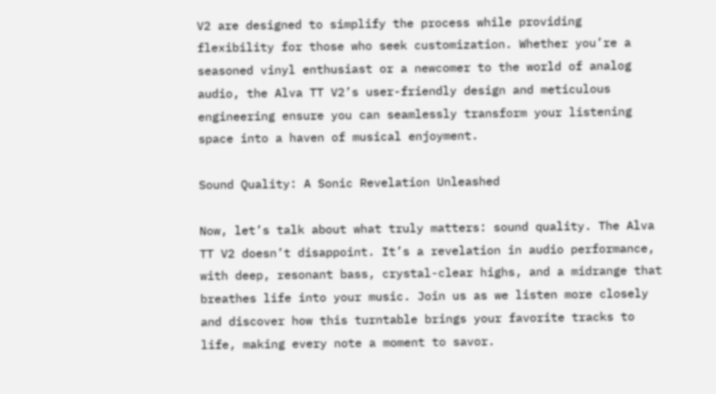V2 are designed to simplify the process while providing flexibility for those who seek customization. Whether you’re a seasoned vinyl enthusiast or a newcomer to the world of analog audio, the Alva TT V2’s user-friendly design and meticulous engineering ensure you can seamlessly transform your listening space into a haven of musical enjoyment.

Sound Quality: A Sonic Revelation Unleashed

Now, let’s talk about what truly matters: sound quality. The Alva TT V2 doesn’t disappoint. It’s a revelation in audio performance, with deep, resonant bass, crystal-clear highs, and a midrange that breathes life into your music. Join us as we listen more closely and discover how this turntable brings your favorite tracks to life, making every note a moment to savor.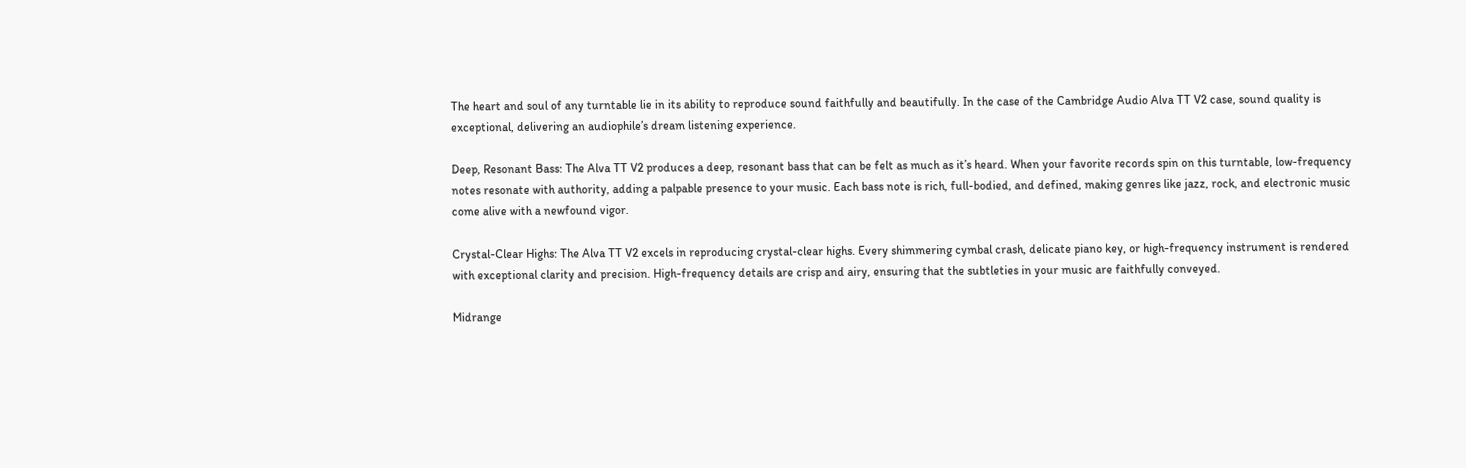The heart and soul of any turntable lie in its ability to reproduce sound faithfully and beautifully. In the case of the Cambridge Audio Alva TT V2 case, sound quality is exceptional, delivering an audiophile’s dream listening experience.

Deep, Resonant Bass: The Alva TT V2 produces a deep, resonant bass that can be felt as much as it’s heard. When your favorite records spin on this turntable, low-frequency notes resonate with authority, adding a palpable presence to your music. Each bass note is rich, full-bodied, and defined, making genres like jazz, rock, and electronic music come alive with a newfound vigor.

Crystal-Clear Highs: The Alva TT V2 excels in reproducing crystal-clear highs. Every shimmering cymbal crash, delicate piano key, or high-frequency instrument is rendered with exceptional clarity and precision. High-frequency details are crisp and airy, ensuring that the subtleties in your music are faithfully conveyed.

Midrange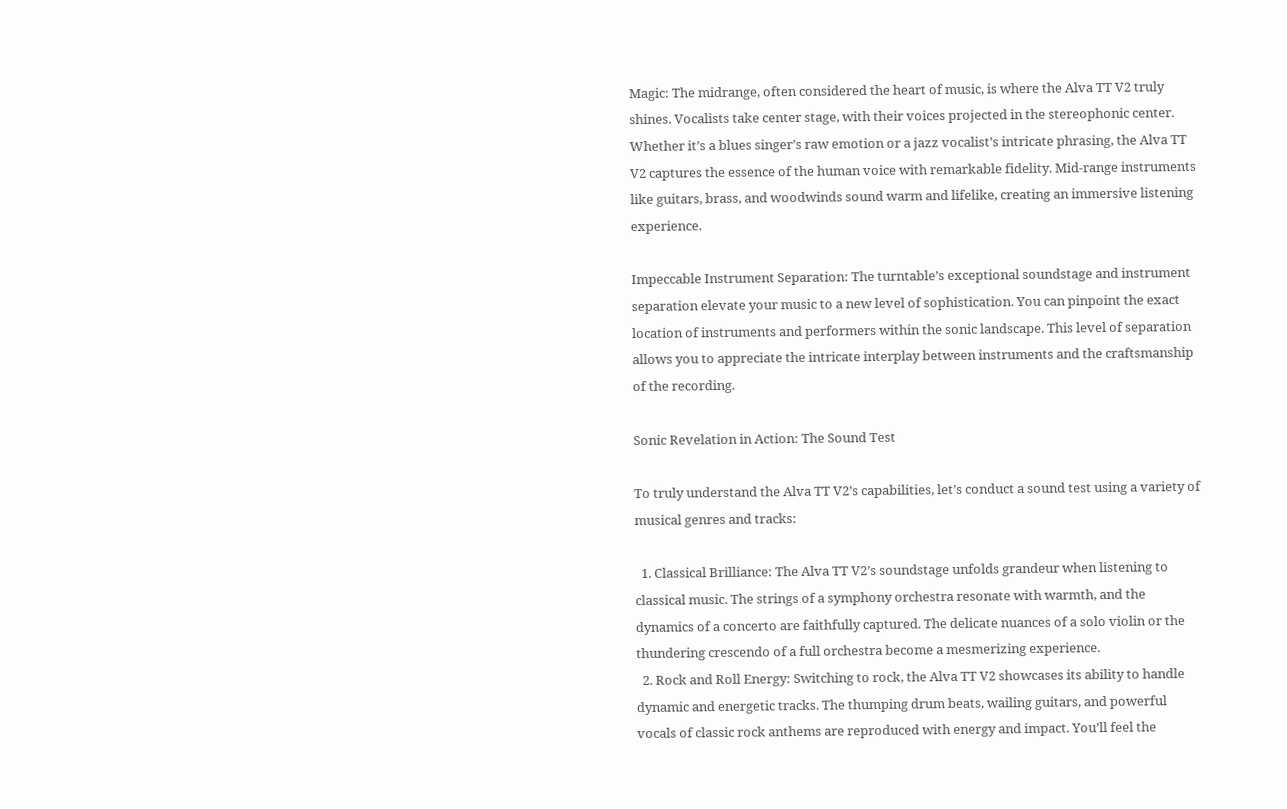Magic: The midrange, often considered the heart of music, is where the Alva TT V2 truly shines. Vocalists take center stage, with their voices projected in the stereophonic center. Whether it’s a blues singer’s raw emotion or a jazz vocalist’s intricate phrasing, the Alva TT V2 captures the essence of the human voice with remarkable fidelity. Mid-range instruments like guitars, brass, and woodwinds sound warm and lifelike, creating an immersive listening experience.

Impeccable Instrument Separation: The turntable’s exceptional soundstage and instrument separation elevate your music to a new level of sophistication. You can pinpoint the exact location of instruments and performers within the sonic landscape. This level of separation allows you to appreciate the intricate interplay between instruments and the craftsmanship of the recording.

Sonic Revelation in Action: The Sound Test

To truly understand the Alva TT V2’s capabilities, let’s conduct a sound test using a variety of musical genres and tracks:

  1. Classical Brilliance: The Alva TT V2’s soundstage unfolds grandeur when listening to classical music. The strings of a symphony orchestra resonate with warmth, and the dynamics of a concerto are faithfully captured. The delicate nuances of a solo violin or the thundering crescendo of a full orchestra become a mesmerizing experience.
  2. Rock and Roll Energy: Switching to rock, the Alva TT V2 showcases its ability to handle dynamic and energetic tracks. The thumping drum beats, wailing guitars, and powerful vocals of classic rock anthems are reproduced with energy and impact. You’ll feel the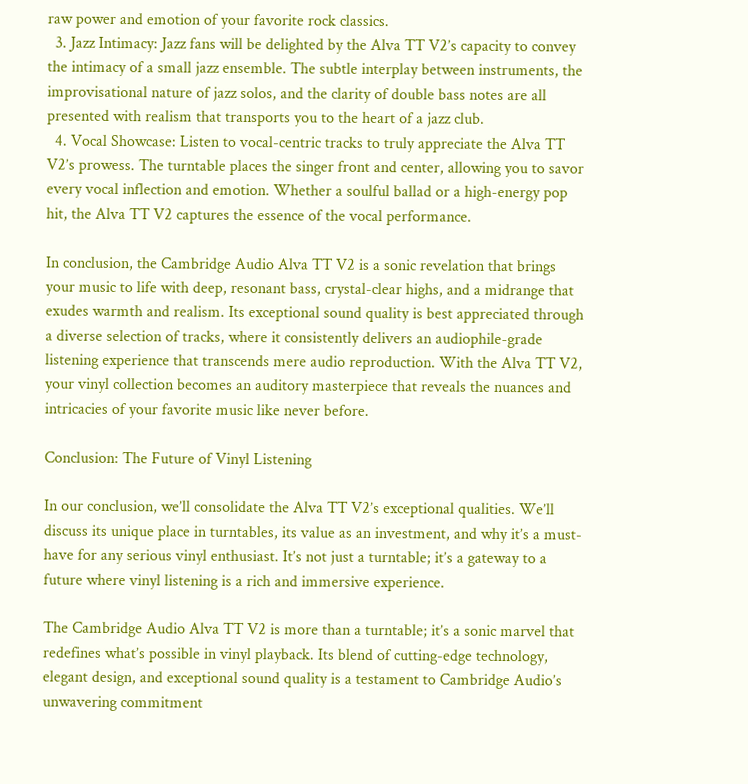raw power and emotion of your favorite rock classics.
  3. Jazz Intimacy: Jazz fans will be delighted by the Alva TT V2’s capacity to convey the intimacy of a small jazz ensemble. The subtle interplay between instruments, the improvisational nature of jazz solos, and the clarity of double bass notes are all presented with realism that transports you to the heart of a jazz club.
  4. Vocal Showcase: Listen to vocal-centric tracks to truly appreciate the Alva TT V2’s prowess. The turntable places the singer front and center, allowing you to savor every vocal inflection and emotion. Whether a soulful ballad or a high-energy pop hit, the Alva TT V2 captures the essence of the vocal performance.

In conclusion, the Cambridge Audio Alva TT V2 is a sonic revelation that brings your music to life with deep, resonant bass, crystal-clear highs, and a midrange that exudes warmth and realism. Its exceptional sound quality is best appreciated through a diverse selection of tracks, where it consistently delivers an audiophile-grade listening experience that transcends mere audio reproduction. With the Alva TT V2, your vinyl collection becomes an auditory masterpiece that reveals the nuances and intricacies of your favorite music like never before.

Conclusion: The Future of Vinyl Listening

In our conclusion, we’ll consolidate the Alva TT V2’s exceptional qualities. We’ll discuss its unique place in turntables, its value as an investment, and why it’s a must-have for any serious vinyl enthusiast. It’s not just a turntable; it’s a gateway to a future where vinyl listening is a rich and immersive experience.

The Cambridge Audio Alva TT V2 is more than a turntable; it’s a sonic marvel that redefines what’s possible in vinyl playback. Its blend of cutting-edge technology, elegant design, and exceptional sound quality is a testament to Cambridge Audio’s unwavering commitment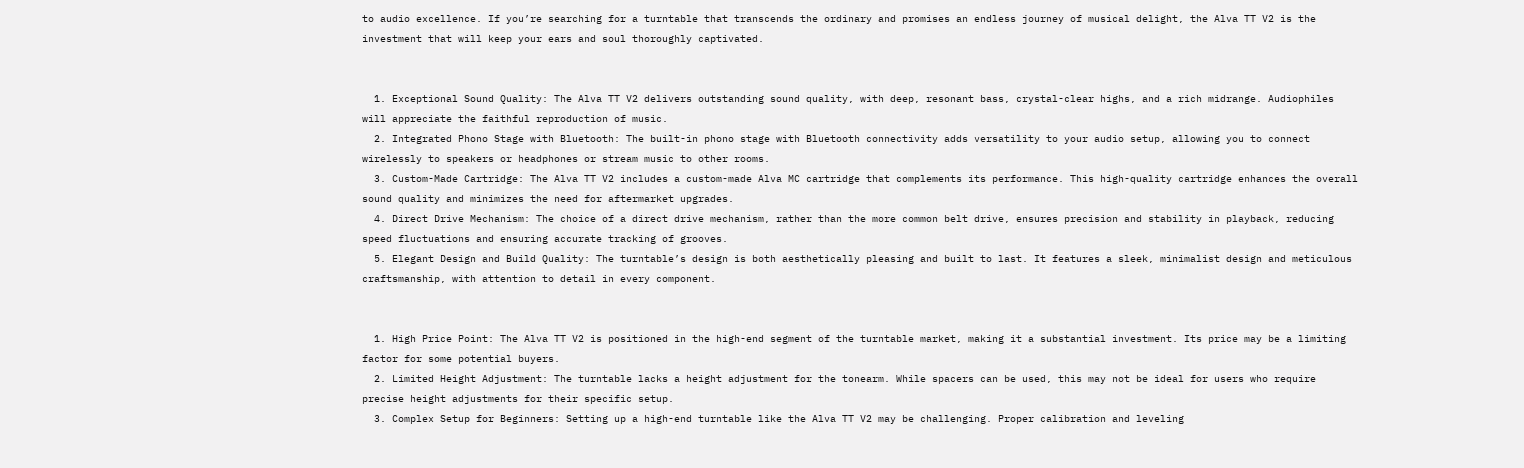to audio excellence. If you’re searching for a turntable that transcends the ordinary and promises an endless journey of musical delight, the Alva TT V2 is the investment that will keep your ears and soul thoroughly captivated.


  1. Exceptional Sound Quality: The Alva TT V2 delivers outstanding sound quality, with deep, resonant bass, crystal-clear highs, and a rich midrange. Audiophiles will appreciate the faithful reproduction of music.
  2. Integrated Phono Stage with Bluetooth: The built-in phono stage with Bluetooth connectivity adds versatility to your audio setup, allowing you to connect wirelessly to speakers or headphones or stream music to other rooms.
  3. Custom-Made Cartridge: The Alva TT V2 includes a custom-made Alva MC cartridge that complements its performance. This high-quality cartridge enhances the overall sound quality and minimizes the need for aftermarket upgrades.
  4. Direct Drive Mechanism: The choice of a direct drive mechanism, rather than the more common belt drive, ensures precision and stability in playback, reducing speed fluctuations and ensuring accurate tracking of grooves.
  5. Elegant Design and Build Quality: The turntable’s design is both aesthetically pleasing and built to last. It features a sleek, minimalist design and meticulous craftsmanship, with attention to detail in every component.


  1. High Price Point: The Alva TT V2 is positioned in the high-end segment of the turntable market, making it a substantial investment. Its price may be a limiting factor for some potential buyers.
  2. Limited Height Adjustment: The turntable lacks a height adjustment for the tonearm. While spacers can be used, this may not be ideal for users who require precise height adjustments for their specific setup.
  3. Complex Setup for Beginners: Setting up a high-end turntable like the Alva TT V2 may be challenging. Proper calibration and leveling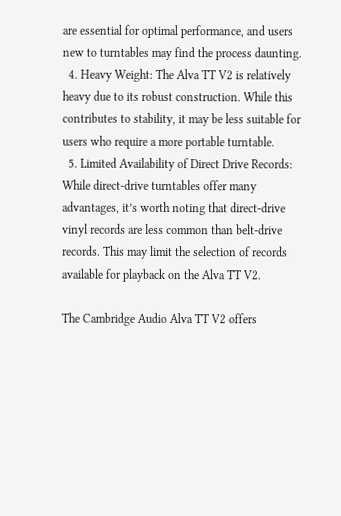are essential for optimal performance, and users new to turntables may find the process daunting.
  4. Heavy Weight: The Alva TT V2 is relatively heavy due to its robust construction. While this contributes to stability, it may be less suitable for users who require a more portable turntable.
  5. Limited Availability of Direct Drive Records: While direct-drive turntables offer many advantages, it’s worth noting that direct-drive vinyl records are less common than belt-drive records. This may limit the selection of records available for playback on the Alva TT V2.

The Cambridge Audio Alva TT V2 offers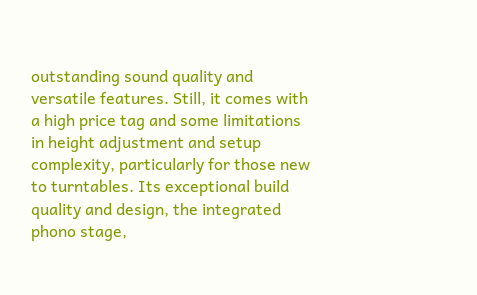outstanding sound quality and versatile features. Still, it comes with a high price tag and some limitations in height adjustment and setup complexity, particularly for those new to turntables. Its exceptional build quality and design, the integrated phono stage,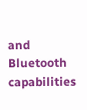and Bluetooth capabilities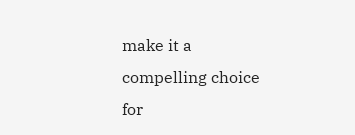make it a compelling choice for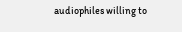audiophiles willing to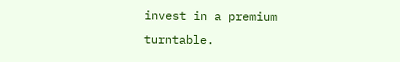invest in a premium turntable.